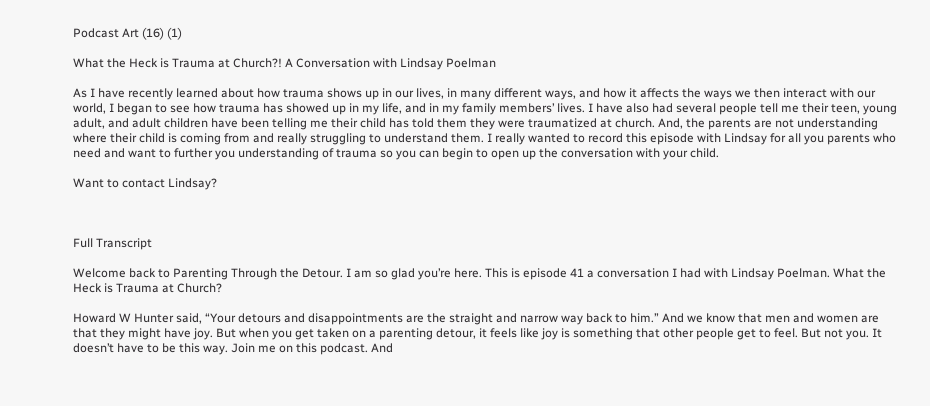Podcast Art (16) (1)

What the Heck is Trauma at Church?! A Conversation with Lindsay Poelman

As I have recently learned about how trauma shows up in our lives, in many different ways, and how it affects the ways we then interact with our world, I began to see how trauma has showed up in my life, and in my family members’ lives. I have also had several people tell me their teen, young adult, and adult children have been telling me their child has told them they were traumatized at church. And, the parents are not understanding where their child is coming from and really struggling to understand them. I really wanted to record this episode with Lindsay for all you parents who need and want to further you understanding of trauma so you can begin to open up the conversation with your child.

Want to contact Lindsay?



Full Transcript

Welcome back to Parenting Through the Detour. I am so glad you’re here. This is episode 41 a conversation I had with Lindsay Poelman. What the Heck is Trauma at Church?

Howard W Hunter said, “Your detours and disappointments are the straight and narrow way back to him.” And we know that men and women are that they might have joy. But when you get taken on a parenting detour, it feels like joy is something that other people get to feel. But not you. It doesn’t have to be this way. Join me on this podcast. And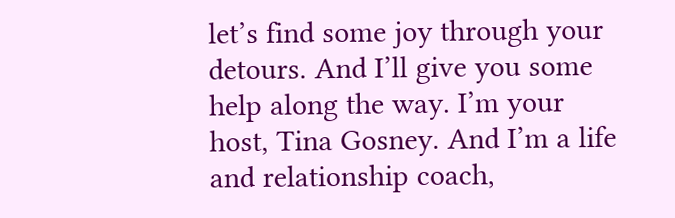let’s find some joy through your detours. And I’ll give you some help along the way. I’m your host, Tina Gosney. And I’m a life and relationship coach,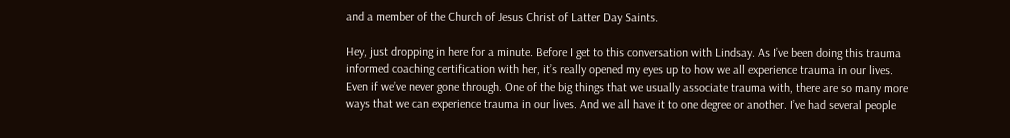and a member of the Church of Jesus Christ of Latter Day Saints.

Hey, just dropping in here for a minute. Before I get to this conversation with Lindsay. As I’ve been doing this trauma informed coaching certification with her, it’s really opened my eyes up to how we all experience trauma in our lives. Even if we’ve never gone through. One of the big things that we usually associate trauma with, there are so many more ways that we can experience trauma in our lives. And we all have it to one degree or another. I’ve had several people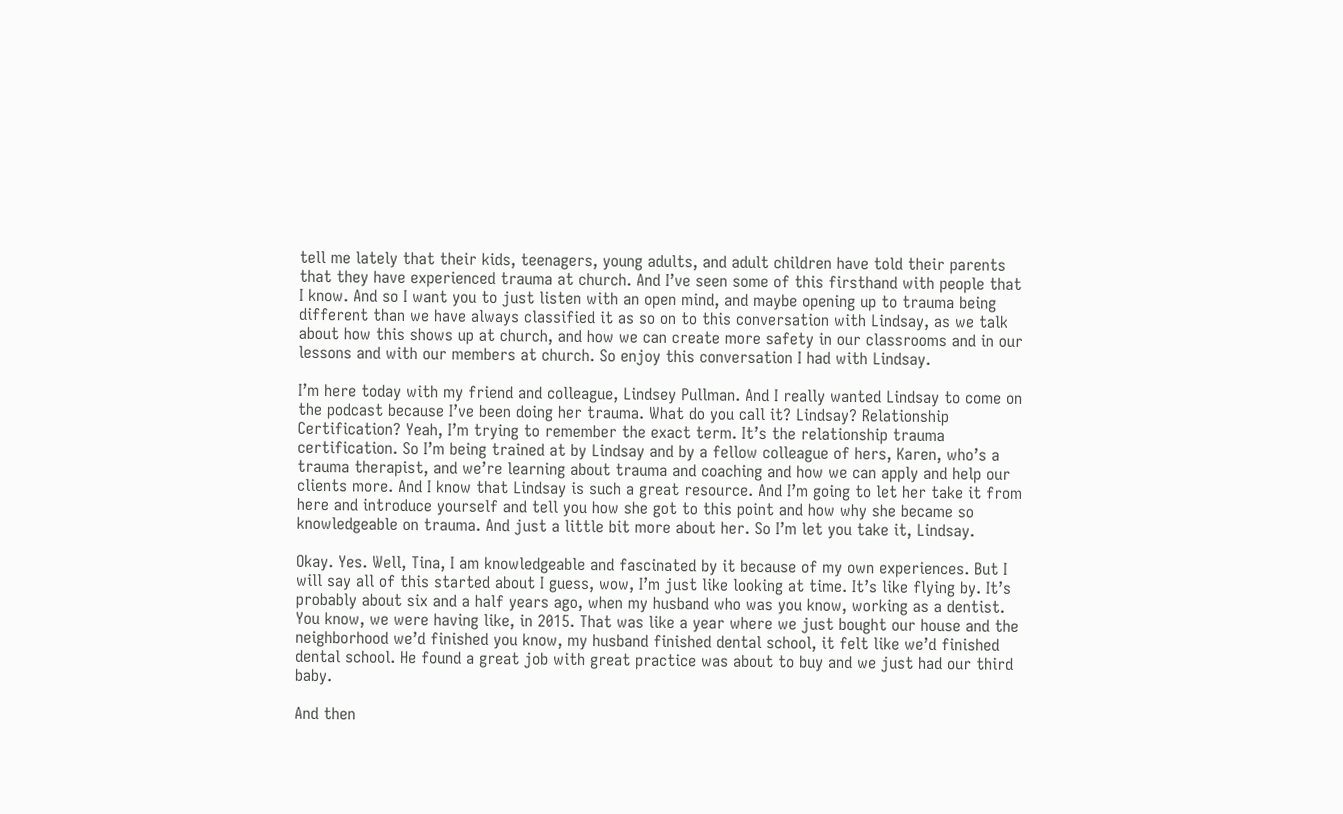tell me lately that their kids, teenagers, young adults, and adult children have told their parents that they have experienced trauma at church. And I’ve seen some of this firsthand with people that I know. And so I want you to just listen with an open mind, and maybe opening up to trauma being different than we have always classified it as so on to this conversation with Lindsay, as we talk about how this shows up at church, and how we can create more safety in our classrooms and in our lessons and with our members at church. So enjoy this conversation I had with Lindsay.

I’m here today with my friend and colleague, Lindsey Pullman. And I really wanted Lindsay to come on the podcast because I’ve been doing her trauma. What do you call it? Lindsay? Relationship Certification? Yeah, I’m trying to remember the exact term. It’s the relationship trauma certification. So I’m being trained at by Lindsay and by a fellow colleague of hers, Karen, who’s a trauma therapist, and we’re learning about trauma and coaching and how we can apply and help our clients more. And I know that Lindsay is such a great resource. And I’m going to let her take it from here and introduce yourself and tell you how she got to this point and how why she became so knowledgeable on trauma. And just a little bit more about her. So I’m let you take it, Lindsay.

Okay. Yes. Well, Tina, I am knowledgeable and fascinated by it because of my own experiences. But I will say all of this started about I guess, wow, I’m just like looking at time. It’s like flying by. It’s probably about six and a half years ago, when my husband who was you know, working as a dentist. You know, we were having like, in 2015. That was like a year where we just bought our house and the neighborhood we’d finished you know, my husband finished dental school, it felt like we’d finished dental school. He found a great job with great practice was about to buy and we just had our third baby.

And then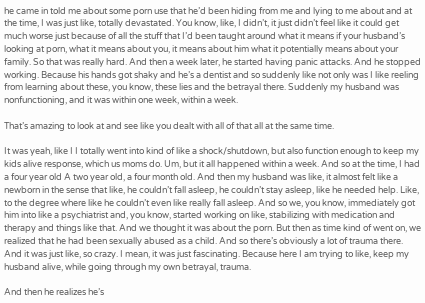he came in told me about some porn use that he’d been hiding from me and lying to me about and at the time, I was just like, totally devastated. You know, like, I didn’t, it just didn’t feel like it could get much worse just because of all the stuff that I’d been taught around what it means if your husband’s looking at porn, what it means about you, it means about him what it potentially means about your family. So that was really hard. And then a week later, he started having panic attacks. And he stopped working. Because his hands got shaky and he’s a dentist and so suddenly like not only was I like reeling from learning about these, you know, these lies and the betrayal there. Suddenly my husband was nonfunctioning, and it was within one week, within a week.

That’s amazing to look at and see like you dealt with all of that all at the same time.

It was yeah, like I I totally went into kind of like a shock/shutdown, but also function enough to keep my kids alive response, which us moms do. Um, but it all happened within a week. And so at the time, I had a four year old A two year old, a four month old. And then my husband was like, it almost felt like a newborn in the sense that like, he couldn’t fall asleep, he couldn’t stay asleep, like he needed help. Like, to the degree where like he couldn’t even like really fall asleep. And so we, you know, immediately got him into like a psychiatrist and, you know, started working on like, stabilizing with medication and therapy and things like that. And we thought it was about the porn. But then as time kind of went on, we realized that he had been sexually abused as a child. And so there’s obviously a lot of trauma there. And it was just like, so crazy. I mean, it was just fascinating. Because here I am trying to like, keep my husband alive, while going through my own betrayal, trauma.

And then he realizes he’s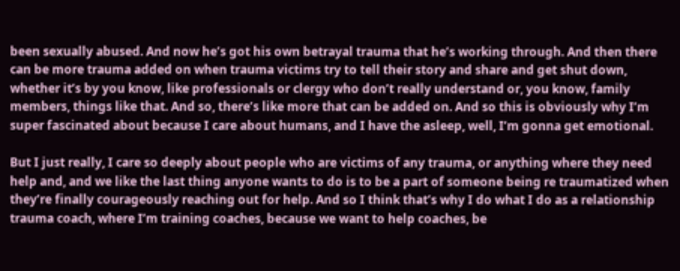been sexually abused. And now he’s got his own betrayal trauma that he’s working through. And then there can be more trauma added on when trauma victims try to tell their story and share and get shut down, whether it’s by you know, like professionals or clergy who don’t really understand or, you know, family members, things like that. And so, there’s like more that can be added on. And so this is obviously why I’m super fascinated about because I care about humans, and I have the asleep, well, I’m gonna get emotional.

But I just really, I care so deeply about people who are victims of any trauma, or anything where they need help and, and we like the last thing anyone wants to do is to be a part of someone being re traumatized when they’re finally courageously reaching out for help. And so I think that’s why I do what I do as a relationship trauma coach, where I’m training coaches, because we want to help coaches, be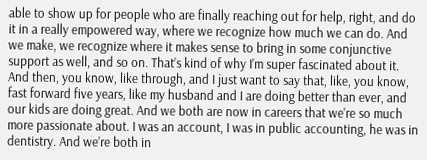able to show up for people who are finally reaching out for help, right, and do it in a really empowered way, where we recognize how much we can do. And we make, we recognize where it makes sense to bring in some conjunctive support as well, and so on. That’s kind of why I’m super fascinated about it. And then, you know, like through, and I just want to say that, like, you know, fast forward five years, like my husband and I are doing better than ever, and our kids are doing great. And we both are now in careers that we’re so much more passionate about. I was an account, I was in public accounting, he was in dentistry. And we’re both in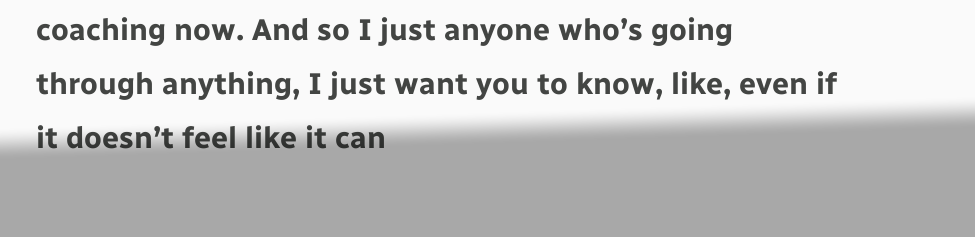coaching now. And so I just anyone who’s going through anything, I just want you to know, like, even if it doesn’t feel like it can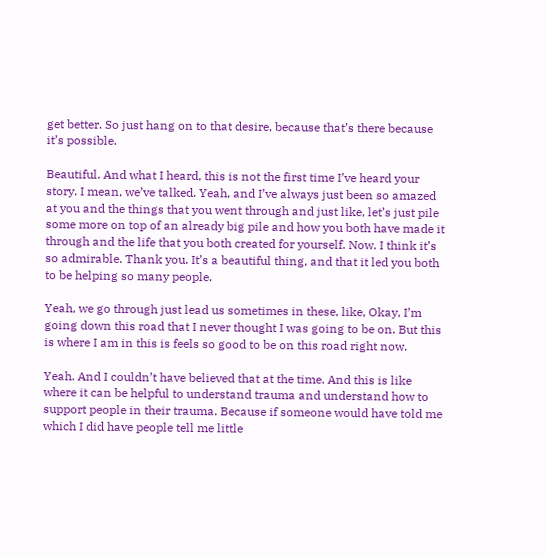get better. So just hang on to that desire, because that’s there because it’s possible.

Beautiful. And what I heard, this is not the first time I’ve heard your story. I mean, we’ve talked. Yeah, and I’ve always just been so amazed at you and the things that you went through and just like, let’s just pile some more on top of an already big pile and how you both have made it through and the life that you both created for yourself. Now. I think it’s so admirable. Thank you. It’s a beautiful thing, and that it led you both to be helping so many people.

Yeah, we go through just lead us sometimes in these, like, Okay, I’m going down this road that I never thought I was going to be on. But this is where I am in this is feels so good to be on this road right now.

Yeah. And I couldn’t have believed that at the time. And this is like where it can be helpful to understand trauma and understand how to support people in their trauma. Because if someone would have told me which I did have people tell me little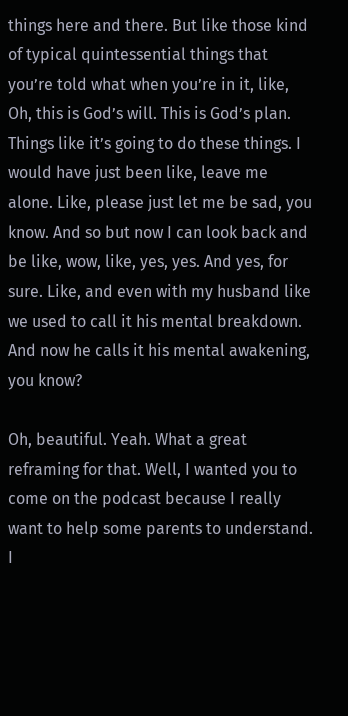things here and there. But like those kind of typical quintessential things that you’re told what when you’re in it, like, Oh, this is God’s will. This is God’s plan. Things like it’s going to do these things. I would have just been like, leave me alone. Like, please just let me be sad, you know. And so but now I can look back and be like, wow, like, yes, yes. And yes, for sure. Like, and even with my husband like we used to call it his mental breakdown. And now he calls it his mental awakening, you know?

Oh, beautiful. Yeah. What a great reframing for that. Well, I wanted you to come on the podcast because I really want to help some parents to understand. I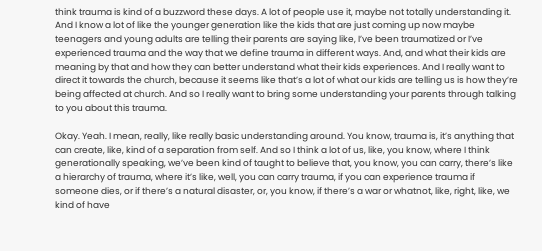think trauma is kind of a buzzword these days. A lot of people use it, maybe not totally understanding it. And I know a lot of like the younger generation like the kids that are just coming up now maybe teenagers and young adults are telling their parents are saying like, I’ve been traumatized or I’ve experienced trauma and the way that we define trauma in different ways. And, and what their kids are meaning by that and how they can better understand what their kids experiences. And I really want to direct it towards the church, because it seems like that’s a lot of what our kids are telling us is how they’re being affected at church. And so I really want to bring some understanding your parents through talking to you about this trauma.

Okay. Yeah. I mean, really, like really basic understanding around. You know, trauma is, it’s anything that can create, like, kind of a separation from self. And so I think a lot of us, like, you know, where I think generationally speaking, we’ve been kind of taught to believe that, you know, you can carry, there’s like a hierarchy of trauma, where it’s like, well, you can carry trauma, if you can experience trauma if someone dies, or if there’s a natural disaster, or, you know, if there’s a war or whatnot, like, right, like, we kind of have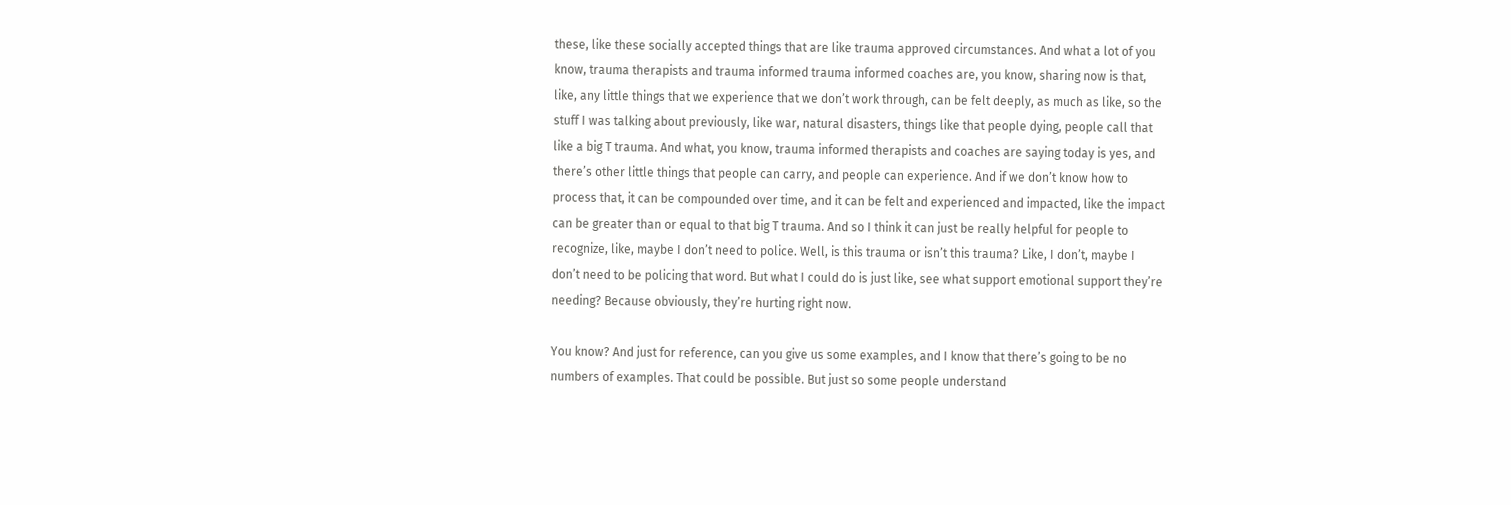these, like these socially accepted things that are like trauma approved circumstances. And what a lot of you know, trauma therapists and trauma informed trauma informed coaches are, you know, sharing now is that, like, any little things that we experience that we don’t work through, can be felt deeply, as much as like, so the stuff I was talking about previously, like war, natural disasters, things like that people dying, people call that like a big T trauma. And what, you know, trauma informed therapists and coaches are saying today is yes, and there’s other little things that people can carry, and people can experience. And if we don’t know how to process that, it can be compounded over time, and it can be felt and experienced and impacted, like the impact can be greater than or equal to that big T trauma. And so I think it can just be really helpful for people to recognize, like, maybe I don’t need to police. Well, is this trauma or isn’t this trauma? Like, I don’t, maybe I don’t need to be policing that word. But what I could do is just like, see what support emotional support they’re needing? Because obviously, they’re hurting right now.

You know? And just for reference, can you give us some examples, and I know that there’s going to be no numbers of examples. That could be possible. But just so some people understand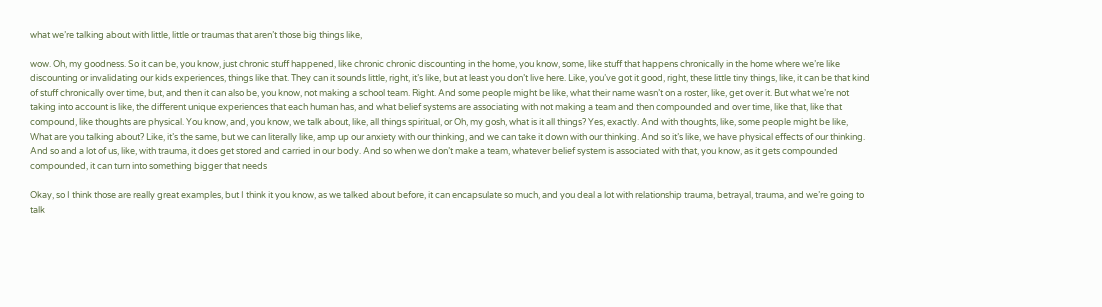what we’re talking about with little, little or traumas that aren’t those big things like,

wow. Oh, my goodness. So it can be, you know, just chronic stuff happened, like chronic chronic discounting in the home, you know, some, like stuff that happens chronically in the home where we’re like discounting or invalidating our kids experiences, things like that. They can it sounds little, right, it’s like, but at least you don’t live here. Like, you’ve got it good, right, these little tiny things, like, it can be that kind of stuff chronically over time, but, and then it can also be, you know, not making a school team. Right. And some people might be like, what their name wasn’t on a roster, like, get over it. But what we’re not taking into account is like, the different unique experiences that each human has, and what belief systems are associating with not making a team and then compounded and over time, like that, like that compound, like thoughts are physical. You know, and, you know, we talk about, like, all things spiritual, or Oh, my gosh, what is it all things? Yes, exactly. And with thoughts, like, some people might be like, What are you talking about? Like, it’s the same, but we can literally like, amp up our anxiety with our thinking, and we can take it down with our thinking. And so it’s like, we have physical effects of our thinking. And so and a lot of us, like, with trauma, it does get stored and carried in our body. And so when we don’t make a team, whatever belief system is associated with that, you know, as it gets compounded compounded, it can turn into something bigger that needs

Okay, so I think those are really great examples, but I think it you know, as we talked about before, it can encapsulate so much, and you deal a lot with relationship trauma, betrayal, trauma, and we’re going to talk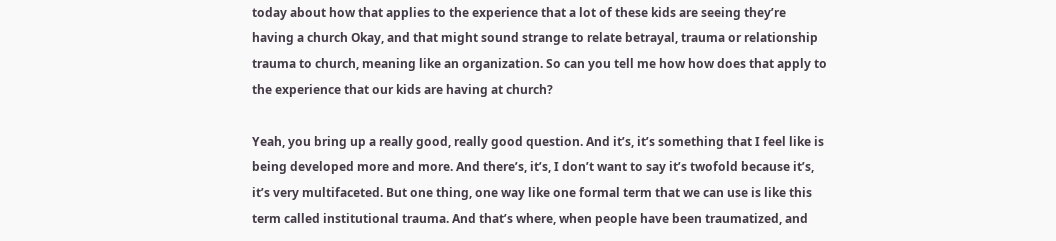today about how that applies to the experience that a lot of these kids are seeing they’re having a church Okay, and that might sound strange to relate betrayal, trauma or relationship trauma to church, meaning like an organization. So can you tell me how how does that apply to the experience that our kids are having at church?

Yeah, you bring up a really good, really good question. And it’s, it’s something that I feel like is being developed more and more. And there’s, it’s, I don’t want to say it’s twofold because it’s, it’s very multifaceted. But one thing, one way like one formal term that we can use is like this term called institutional trauma. And that’s where, when people have been traumatized, and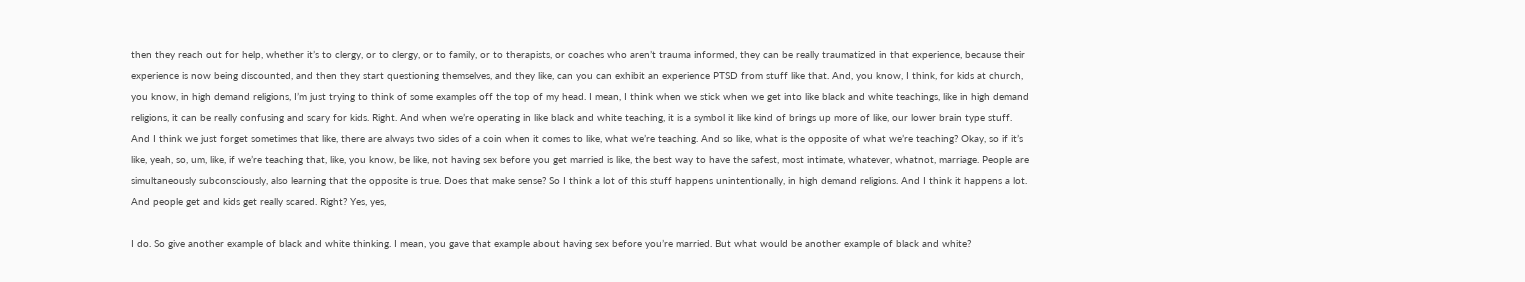then they reach out for help, whether it’s to clergy, or to clergy, or to family, or to therapists, or coaches who aren’t trauma informed, they can be really traumatized in that experience, because their experience is now being discounted, and then they start questioning themselves, and they like, can you can exhibit an experience PTSD from stuff like that. And, you know, I think, for kids at church, you know, in high demand religions, I’m just trying to think of some examples off the top of my head. I mean, I think when we stick when we get into like black and white teachings, like in high demand religions, it can be really confusing and scary for kids. Right. And when we’re operating in like black and white teaching, it is a symbol it like kind of brings up more of like, our lower brain type stuff. And I think we just forget sometimes that like, there are always two sides of a coin when it comes to like, what we’re teaching. And so like, what is the opposite of what we’re teaching? Okay, so if it’s like, yeah, so, um, like, if we’re teaching that, like, you know, be like, not having sex before you get married is like, the best way to have the safest, most intimate, whatever, whatnot, marriage. People are simultaneously subconsciously, also learning that the opposite is true. Does that make sense? So I think a lot of this stuff happens unintentionally, in high demand religions. And I think it happens a lot. And people get and kids get really scared. Right? Yes, yes,

I do. So give another example of black and white thinking. I mean, you gave that example about having sex before you’re married. But what would be another example of black and white?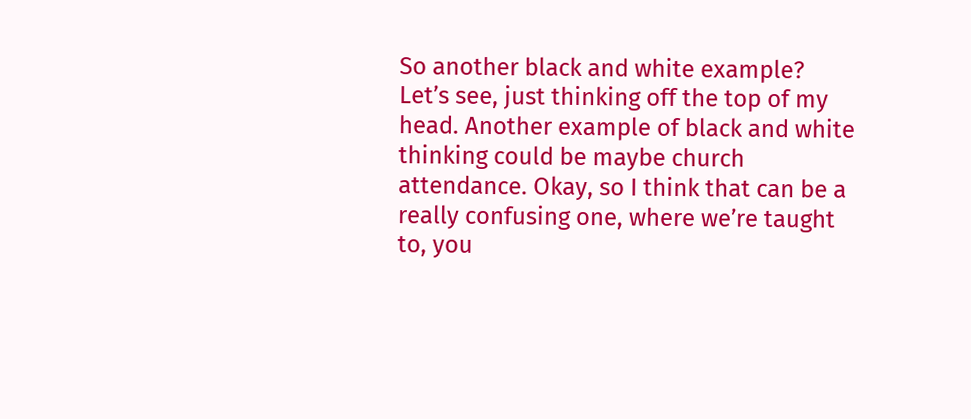So another black and white example? Let’s see, just thinking off the top of my head. Another example of black and white thinking could be maybe church attendance. Okay, so I think that can be a really confusing one, where we’re taught to, you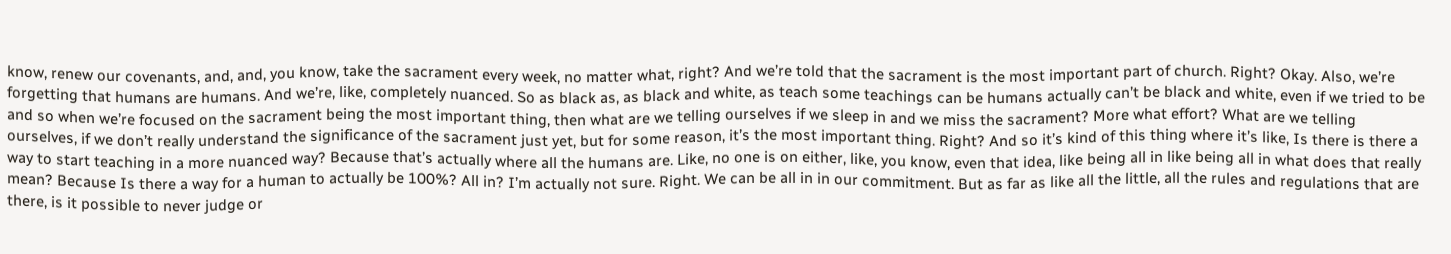know, renew our covenants, and, and, you know, take the sacrament every week, no matter what, right? And we’re told that the sacrament is the most important part of church. Right? Okay. Also, we’re forgetting that humans are humans. And we’re, like, completely nuanced. So as black as, as black and white, as teach some teachings can be humans actually can’t be black and white, even if we tried to be and so when we’re focused on the sacrament being the most important thing, then what are we telling ourselves if we sleep in and we miss the sacrament? More what effort? What are we telling ourselves, if we don’t really understand the significance of the sacrament just yet, but for some reason, it’s the most important thing. Right? And so it’s kind of this thing where it’s like, Is there is there a way to start teaching in a more nuanced way? Because that’s actually where all the humans are. Like, no one is on either, like, you know, even that idea, like being all in like being all in what does that really mean? Because Is there a way for a human to actually be 100%? All in? I’m actually not sure. Right. We can be all in in our commitment. But as far as like all the little, all the rules and regulations that are there, is it possible to never judge or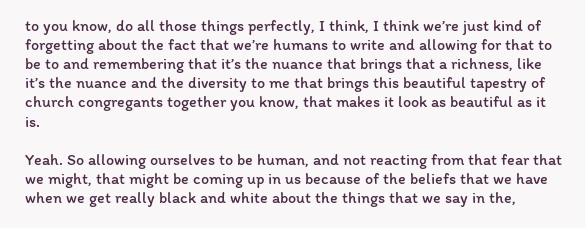to you know, do all those things perfectly, I think, I think we’re just kind of forgetting about the fact that we’re humans to write and allowing for that to be to and remembering that it’s the nuance that brings that a richness, like it’s the nuance and the diversity to me that brings this beautiful tapestry of church congregants together you know, that makes it look as beautiful as it is.

Yeah. So allowing ourselves to be human, and not reacting from that fear that we might, that might be coming up in us because of the beliefs that we have when we get really black and white about the things that we say in the,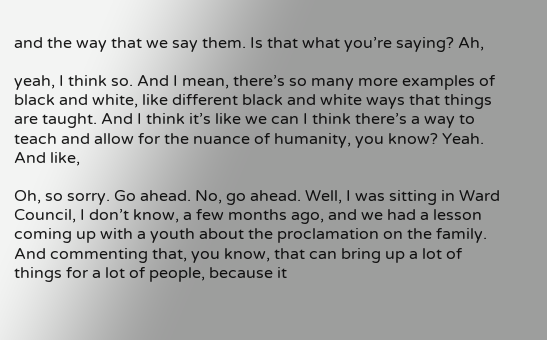and the way that we say them. Is that what you’re saying? Ah,

yeah, I think so. And I mean, there’s so many more examples of black and white, like different black and white ways that things are taught. And I think it’s like we can I think there’s a way to teach and allow for the nuance of humanity, you know? Yeah. And like,

Oh, so sorry. Go ahead. No, go ahead. Well, I was sitting in Ward Council, I don’t know, a few months ago, and we had a lesson coming up with a youth about the proclamation on the family. And commenting that, you know, that can bring up a lot of things for a lot of people, because it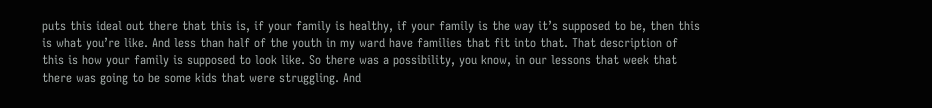puts this ideal out there that this is, if your family is healthy, if your family is the way it’s supposed to be, then this is what you’re like. And less than half of the youth in my ward have families that fit into that. That description of this is how your family is supposed to look like. So there was a possibility, you know, in our lessons that week that there was going to be some kids that were struggling. And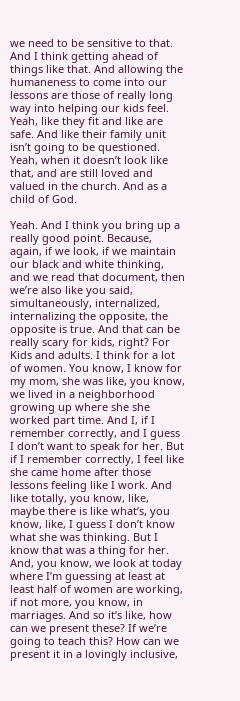we need to be sensitive to that. And I think getting ahead of things like that. And allowing the humaneness to come into our lessons are those of really long way into helping our kids feel. Yeah, like they fit and like are safe. And like their family unit isn’t going to be questioned. Yeah, when it doesn’t look like that, and are still loved and valued in the church. And as a child of God.

Yeah. And I think you bring up a really good point. Because, again, if we look, if we maintain our black and white thinking, and we read that document, then we’re also like you said, simultaneously, internalized, internalizing the opposite, the opposite is true. And that can be really scary for kids, right? For Kids and adults. I think for a lot of women. You know, I know for my mom, she was like, you know, we lived in a neighborhood growing up where she she worked part time. And I, if I remember correctly, and I guess I don’t want to speak for her. But if I remember correctly, I feel like she came home after those lessons feeling like I work. And like totally, you know, like, maybe there is like what’s, you know, like, I guess I don’t know what she was thinking. But I know that was a thing for her. And, you know, we look at today where I’m guessing at least at least half of women are working, if not more, you know, in marriages. And so it’s like, how can we present these? If we’re going to teach this? How can we present it in a lovingly inclusive,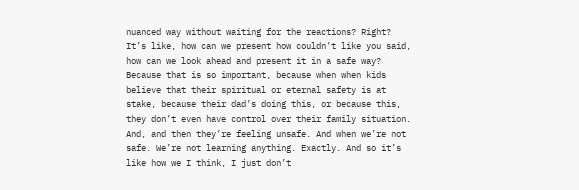nuanced way without waiting for the reactions? Right? It’s like, how can we present how couldn’t like you said, how can we look ahead and present it in a safe way? Because that is so important, because when when kids believe that their spiritual or eternal safety is at stake, because their dad’s doing this, or because this, they don’t even have control over their family situation. And, and then they’re feeling unsafe. And when we’re not safe. We’re not learning anything. Exactly. And so it’s like how we I think, I just don’t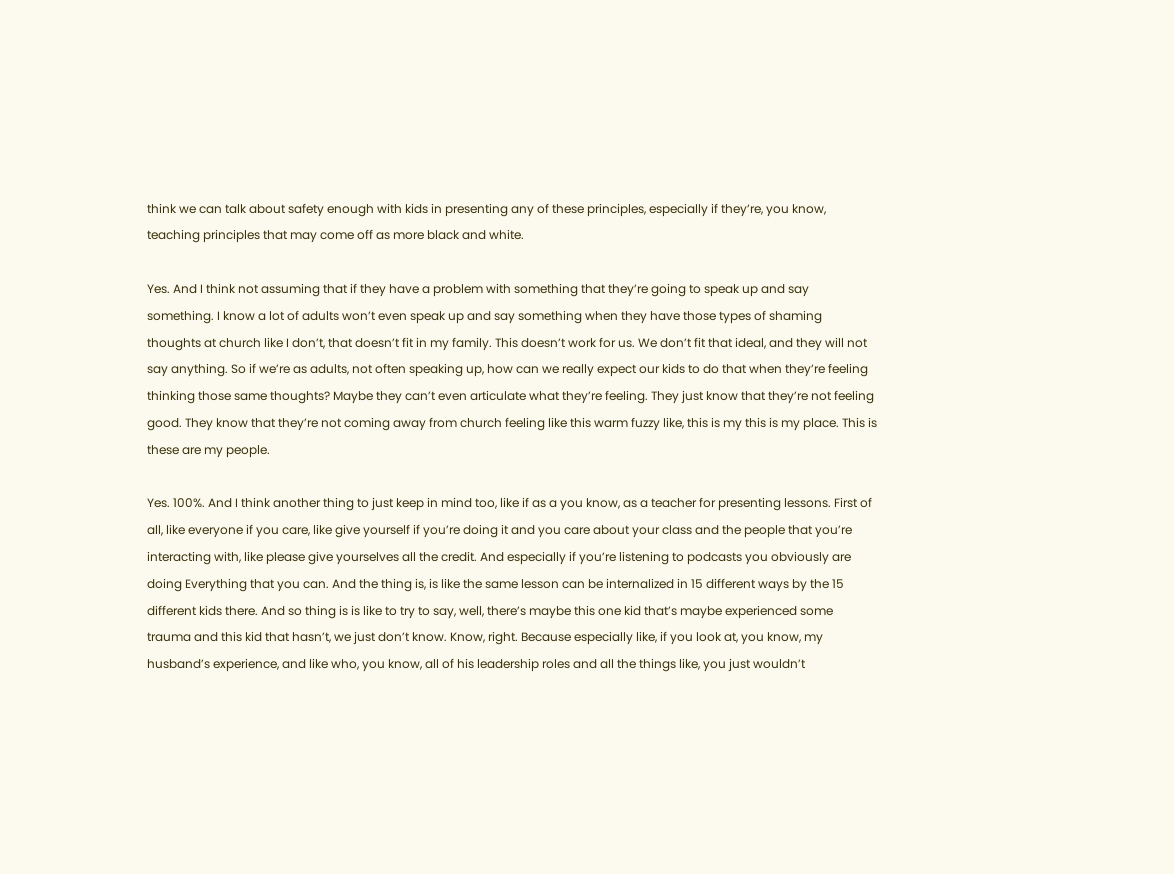think we can talk about safety enough with kids in presenting any of these principles, especially if they’re, you know, teaching principles that may come off as more black and white.

Yes. And I think not assuming that if they have a problem with something that they’re going to speak up and say something. I know a lot of adults won’t even speak up and say something when they have those types of shaming thoughts at church like I don’t, that doesn’t fit in my family. This doesn’t work for us. We don’t fit that ideal, and they will not say anything. So if we’re as adults, not often speaking up, how can we really expect our kids to do that when they’re feeling thinking those same thoughts? Maybe they can’t even articulate what they’re feeling. They just know that they’re not feeling good. They know that they’re not coming away from church feeling like this warm fuzzy like, this is my this is my place. This is these are my people.

Yes. 100%. And I think another thing to just keep in mind too, like if as a you know, as a teacher for presenting lessons. First of all, like everyone if you care, like give yourself if you’re doing it and you care about your class and the people that you’re interacting with, like please give yourselves all the credit. And especially if you’re listening to podcasts you obviously are doing Everything that you can. And the thing is, is like the same lesson can be internalized in 15 different ways by the 15 different kids there. And so thing is is like to try to say, well, there’s maybe this one kid that’s maybe experienced some trauma and this kid that hasn’t, we just don’t know. Know, right. Because especially like, if you look at, you know, my husband’s experience, and like who, you know, all of his leadership roles and all the things like, you just wouldn’t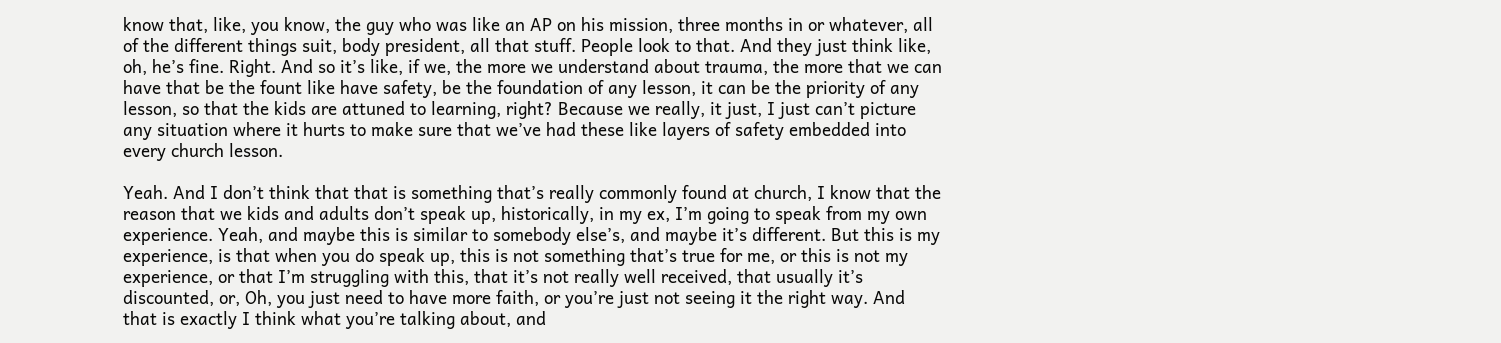know that, like, you know, the guy who was like an AP on his mission, three months in or whatever, all of the different things suit, body president, all that stuff. People look to that. And they just think like, oh, he’s fine. Right. And so it’s like, if we, the more we understand about trauma, the more that we can have that be the fount like have safety, be the foundation of any lesson, it can be the priority of any lesson, so that the kids are attuned to learning, right? Because we really, it just, I just can’t picture any situation where it hurts to make sure that we’ve had these like layers of safety embedded into every church lesson.

Yeah. And I don’t think that that is something that’s really commonly found at church, I know that the reason that we kids and adults don’t speak up, historically, in my ex, I’m going to speak from my own experience. Yeah, and maybe this is similar to somebody else’s, and maybe it’s different. But this is my experience, is that when you do speak up, this is not something that’s true for me, or this is not my experience, or that I’m struggling with this, that it’s not really well received, that usually it’s discounted, or, Oh, you just need to have more faith, or you’re just not seeing it the right way. And that is exactly I think what you’re talking about, and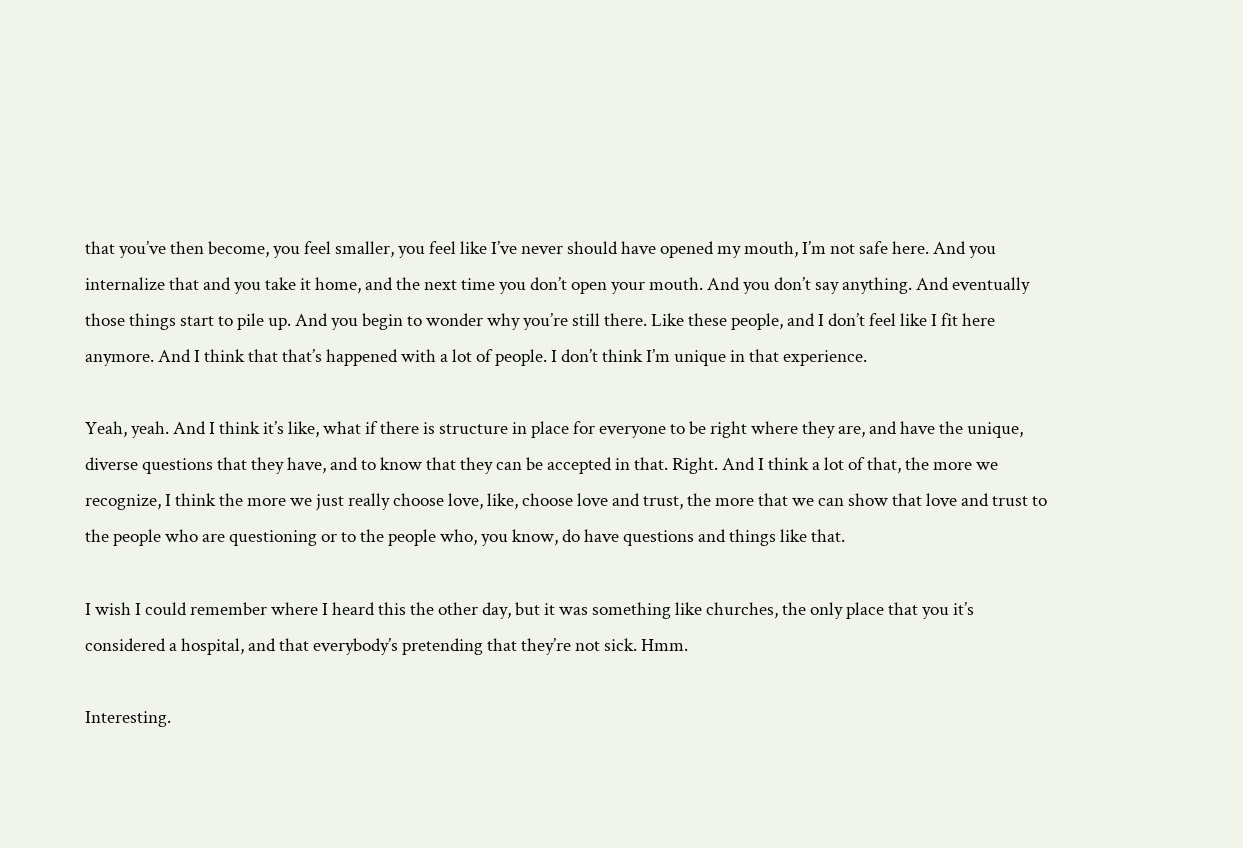that you’ve then become, you feel smaller, you feel like I’ve never should have opened my mouth, I’m not safe here. And you internalize that and you take it home, and the next time you don’t open your mouth. And you don’t say anything. And eventually those things start to pile up. And you begin to wonder why you’re still there. Like these people, and I don’t feel like I fit here anymore. And I think that that’s happened with a lot of people. I don’t think I’m unique in that experience.

Yeah, yeah. And I think it’s like, what if there is structure in place for everyone to be right where they are, and have the unique, diverse questions that they have, and to know that they can be accepted in that. Right. And I think a lot of that, the more we recognize, I think the more we just really choose love, like, choose love and trust, the more that we can show that love and trust to the people who are questioning or to the people who, you know, do have questions and things like that.

I wish I could remember where I heard this the other day, but it was something like churches, the only place that you it’s considered a hospital, and that everybody’s pretending that they’re not sick. Hmm.

Interesting.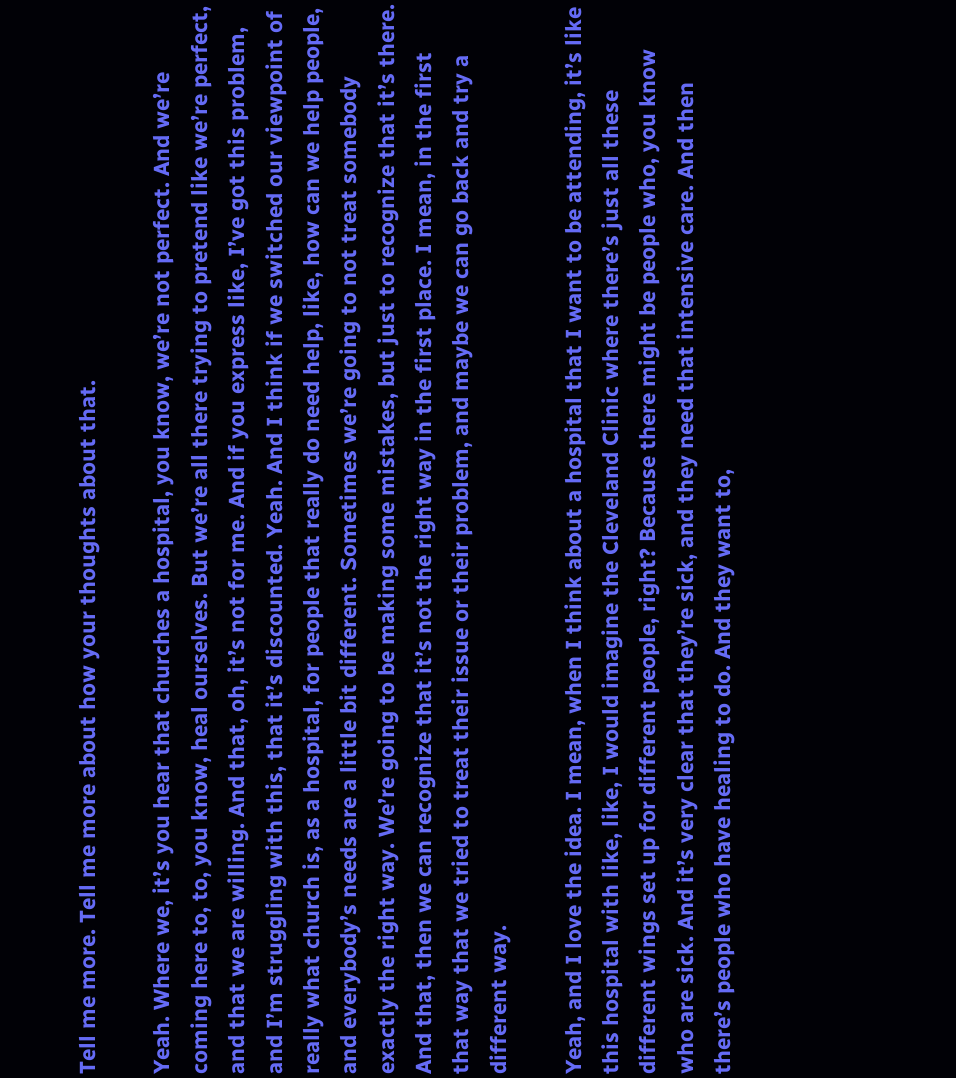Tell me more. Tell me more about how your thoughts about that.

Yeah. Where we, it’s you hear that churches a hospital, you know, we’re not perfect. And we’re coming here to, to, you know, heal ourselves. But we’re all there trying to pretend like we’re perfect, and that we are willing. And that, oh, it’s not for me. And if you express like, I’ve got this problem, and I’m struggling with this, that it’s discounted. Yeah. And I think if we switched our viewpoint of really what church is, as a hospital, for people that really do need help, like, how can we help people, and everybody’s needs are a little bit different. Sometimes we’re going to not treat somebody exactly the right way. We’re going to be making some mistakes, but just to recognize that it’s there. And that, then we can recognize that it’s not the right way in the first place. I mean, in the first that way that we tried to treat their issue or their problem, and maybe we can go back and try a different way.

Yeah, and I love the idea. I mean, when I think about a hospital that I want to be attending, it’s like this hospital with like, like, I would imagine the Cleveland Clinic where there’s just all these different wings set up for different people, right? Because there might be people who, you know who are sick. And it’s very clear that they’re sick, and they need that intensive care. And then there’s people who have healing to do. And they want to,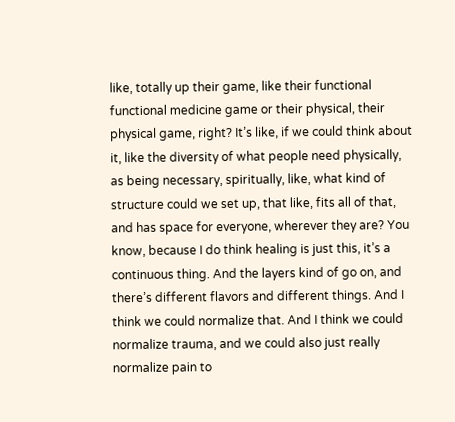like, totally up their game, like their functional functional medicine game or their physical, their physical game, right? It’s like, if we could think about it, like the diversity of what people need physically, as being necessary, spiritually, like, what kind of structure could we set up, that like, fits all of that, and has space for everyone, wherever they are? You know, because I do think healing is just this, it’s a continuous thing. And the layers kind of go on, and there’s different flavors and different things. And I think we could normalize that. And I think we could normalize trauma, and we could also just really normalize pain to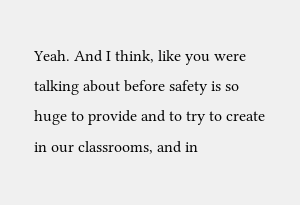Yeah. And I think, like you were talking about before safety is so huge to provide and to try to create in our classrooms, and in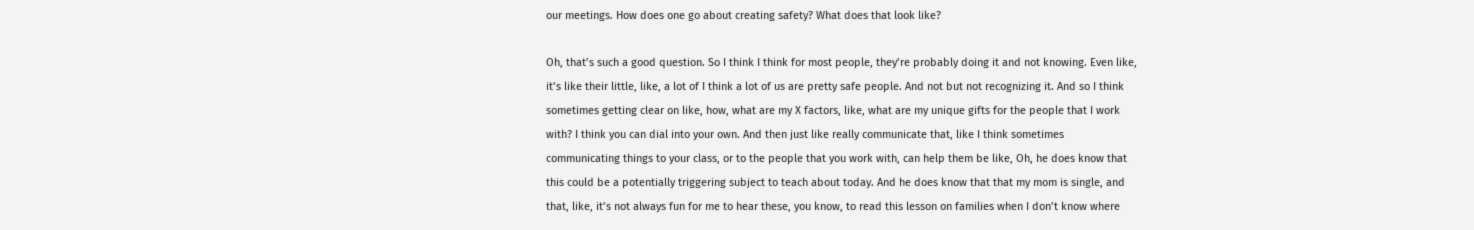our meetings. How does one go about creating safety? What does that look like?

Oh, that’s such a good question. So I think I think for most people, they’re probably doing it and not knowing. Even like, it’s like their little, like, a lot of I think a lot of us are pretty safe people. And not but not recognizing it. And so I think sometimes getting clear on like, how, what are my X factors, like, what are my unique gifts for the people that I work with? I think you can dial into your own. And then just like really communicate that, like I think sometimes communicating things to your class, or to the people that you work with, can help them be like, Oh, he does know that this could be a potentially triggering subject to teach about today. And he does know that that my mom is single, and that, like, it’s not always fun for me to hear these, you know, to read this lesson on families when I don’t know where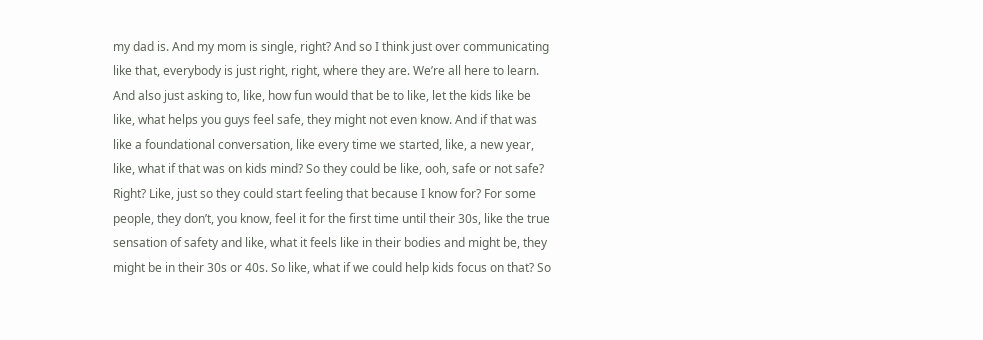my dad is. And my mom is single, right? And so I think just over communicating like that, everybody is just right, right, where they are. We’re all here to learn. And also just asking to, like, how fun would that be to like, let the kids like be like, what helps you guys feel safe, they might not even know. And if that was like a foundational conversation, like every time we started, like, a new year, like, what if that was on kids mind? So they could be like, ooh, safe or not safe? Right? Like, just so they could start feeling that because I know for? For some people, they don’t, you know, feel it for the first time until their 30s, like the true sensation of safety and like, what it feels like in their bodies and might be, they might be in their 30s or 40s. So like, what if we could help kids focus on that? So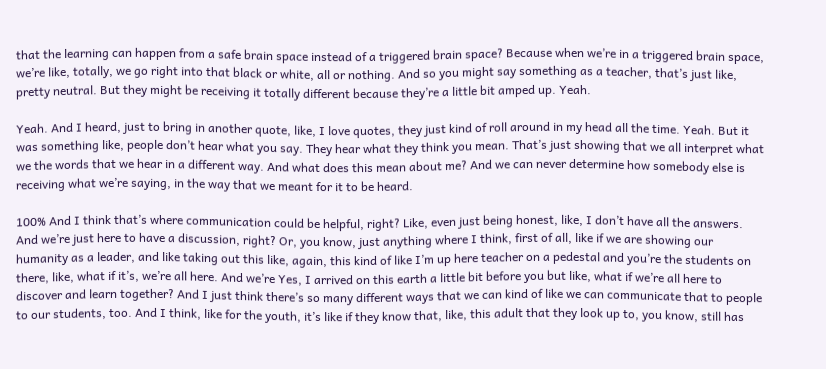that the learning can happen from a safe brain space instead of a triggered brain space? Because when we’re in a triggered brain space, we’re like, totally, we go right into that black or white, all or nothing. And so you might say something as a teacher, that’s just like, pretty neutral. But they might be receiving it totally different because they’re a little bit amped up. Yeah.

Yeah. And I heard, just to bring in another quote, like, I love quotes, they just kind of roll around in my head all the time. Yeah. But it was something like, people don’t hear what you say. They hear what they think you mean. That’s just showing that we all interpret what we the words that we hear in a different way. And what does this mean about me? And we can never determine how somebody else is receiving what we’re saying, in the way that we meant for it to be heard.

100% And I think that’s where communication could be helpful, right? Like, even just being honest, like, I don’t have all the answers. And we’re just here to have a discussion, right? Or, you know, just anything where I think, first of all, like if we are showing our humanity as a leader, and like taking out this like, again, this kind of like I’m up here teacher on a pedestal and you’re the students on there, like, what if it’s, we’re all here. And we’re Yes, I arrived on this earth a little bit before you but like, what if we’re all here to discover and learn together? And I just think there’s so many different ways that we can kind of like we can communicate that to people to our students, too. And I think, like for the youth, it’s like if they know that, like, this adult that they look up to, you know, still has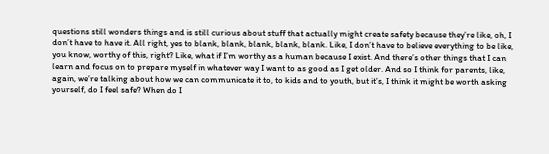questions still wonders things and is still curious about stuff that actually might create safety because they’re like, oh, I don’t have to have it. All right, yes to blank, blank, blank, blank, blank. Like, I don’t have to believe everything to be like, you know, worthy of this, right? Like, what if I’m worthy as a human because I exist. And there’s other things that I can learn and focus on to prepare myself in whatever way I want to as good as I get older. And so I think for parents, like, again, we’re talking about how we can communicate it to, to kids and to youth, but it’s, I think it might be worth asking yourself, do I feel safe? When do I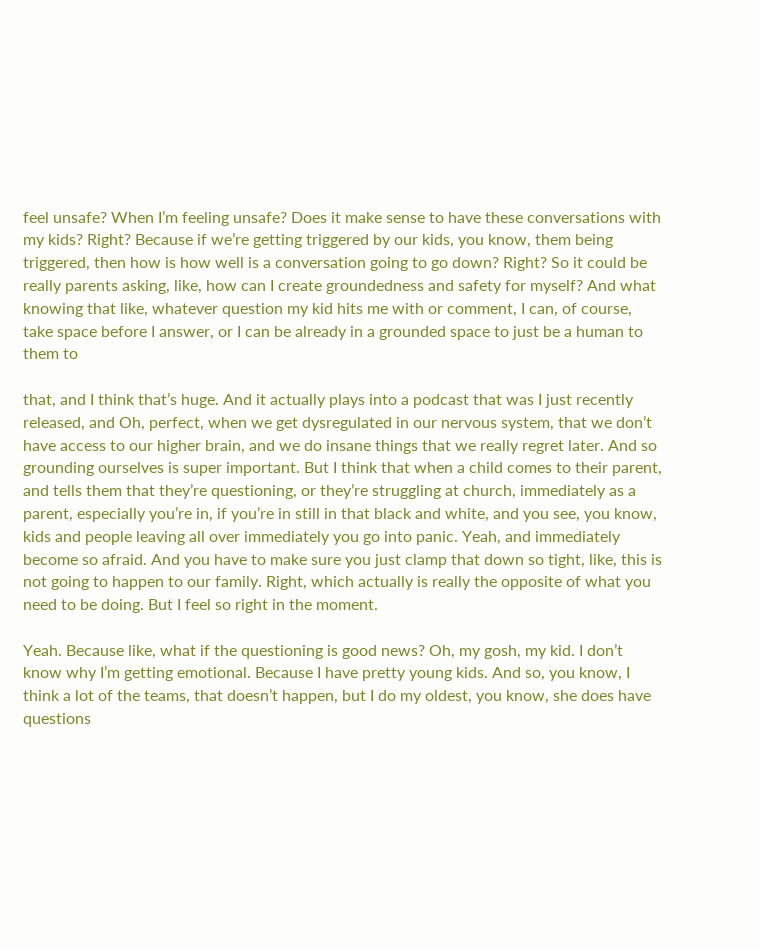feel unsafe? When I’m feeling unsafe? Does it make sense to have these conversations with my kids? Right? Because if we’re getting triggered by our kids, you know, them being triggered, then how is how well is a conversation going to go down? Right? So it could be really parents asking, like, how can I create groundedness and safety for myself? And what knowing that like, whatever question my kid hits me with or comment, I can, of course, take space before I answer, or I can be already in a grounded space to just be a human to them to

that, and I think that’s huge. And it actually plays into a podcast that was I just recently released, and Oh, perfect, when we get dysregulated in our nervous system, that we don’t have access to our higher brain, and we do insane things that we really regret later. And so grounding ourselves is super important. But I think that when a child comes to their parent, and tells them that they’re questioning, or they’re struggling at church, immediately as a parent, especially you’re in, if you’re in still in that black and white, and you see, you know, kids and people leaving all over immediately you go into panic. Yeah, and immediately become so afraid. And you have to make sure you just clamp that down so tight, like, this is not going to happen to our family. Right, which actually is really the opposite of what you need to be doing. But I feel so right in the moment.

Yeah. Because like, what if the questioning is good news? Oh, my gosh, my kid. I don’t know why I’m getting emotional. Because I have pretty young kids. And so, you know, I think a lot of the teams, that doesn’t happen, but I do my oldest, you know, she does have questions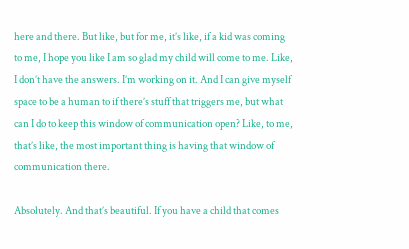here and there. But like, but for me, it’s like, if a kid was coming to me, I hope you like I am so glad my child will come to me. Like, I don’t have the answers. I’m working on it. And I can give myself space to be a human to if there’s stuff that triggers me, but what can I do to keep this window of communication open? Like, to me, that’s like, the most important thing is having that window of communication there.

Absolutely. And that’s beautiful. If you have a child that comes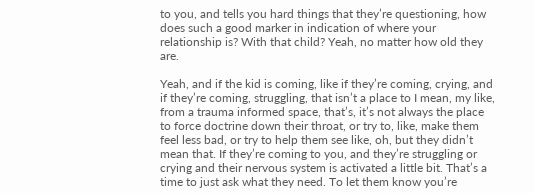to you, and tells you hard things that they’re questioning, how does such a good marker in indication of where your relationship is? With that child? Yeah, no matter how old they are.

Yeah, and if the kid is coming, like if they’re coming, crying, and if they’re coming, struggling, that isn’t a place to I mean, my like, from a trauma informed space, that’s, it’s not always the place to force doctrine down their throat, or try to, like, make them feel less bad, or try to help them see like, oh, but they didn’t mean that. If they’re coming to you, and they’re struggling or crying and their nervous system is activated a little bit. That’s a time to just ask what they need. To let them know you’re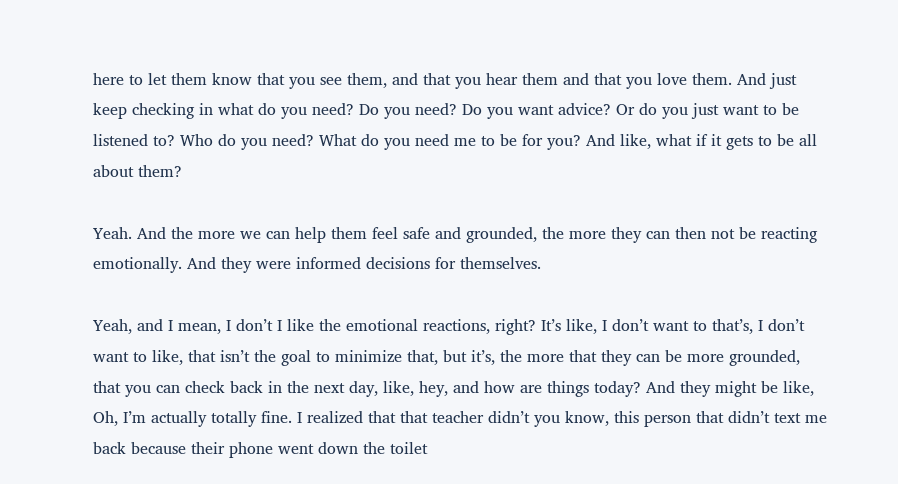here to let them know that you see them, and that you hear them and that you love them. And just keep checking in what do you need? Do you need? Do you want advice? Or do you just want to be listened to? Who do you need? What do you need me to be for you? And like, what if it gets to be all about them?

Yeah. And the more we can help them feel safe and grounded, the more they can then not be reacting emotionally. And they were informed decisions for themselves.

Yeah, and I mean, I don’t I like the emotional reactions, right? It’s like, I don’t want to that’s, I don’t want to like, that isn’t the goal to minimize that, but it’s, the more that they can be more grounded, that you can check back in the next day, like, hey, and how are things today? And they might be like, Oh, I’m actually totally fine. I realized that that teacher didn’t you know, this person that didn’t text me back because their phone went down the toilet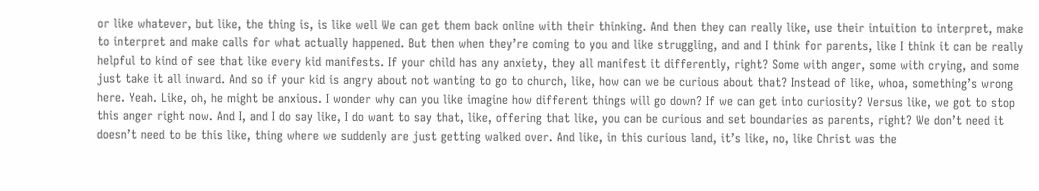or like whatever, but like, the thing is, is like well We can get them back online with their thinking. And then they can really like, use their intuition to interpret, make to interpret and make calls for what actually happened. But then when they’re coming to you and like struggling, and and I think for parents, like I think it can be really helpful to kind of see that like every kid manifests. If your child has any anxiety, they all manifest it differently, right? Some with anger, some with crying, and some just take it all inward. And so if your kid is angry about not wanting to go to church, like, how can we be curious about that? Instead of like, whoa, something’s wrong here. Yeah. Like, oh, he might be anxious. I wonder why can you like imagine how different things will go down? If we can get into curiosity? Versus like, we got to stop this anger right now. And I, and I do say like, I do want to say that, like, offering that like, you can be curious and set boundaries as parents, right? We don’t need it doesn’t need to be this like, thing where we suddenly are just getting walked over. And like, in this curious land, it’s like, no, like Christ was the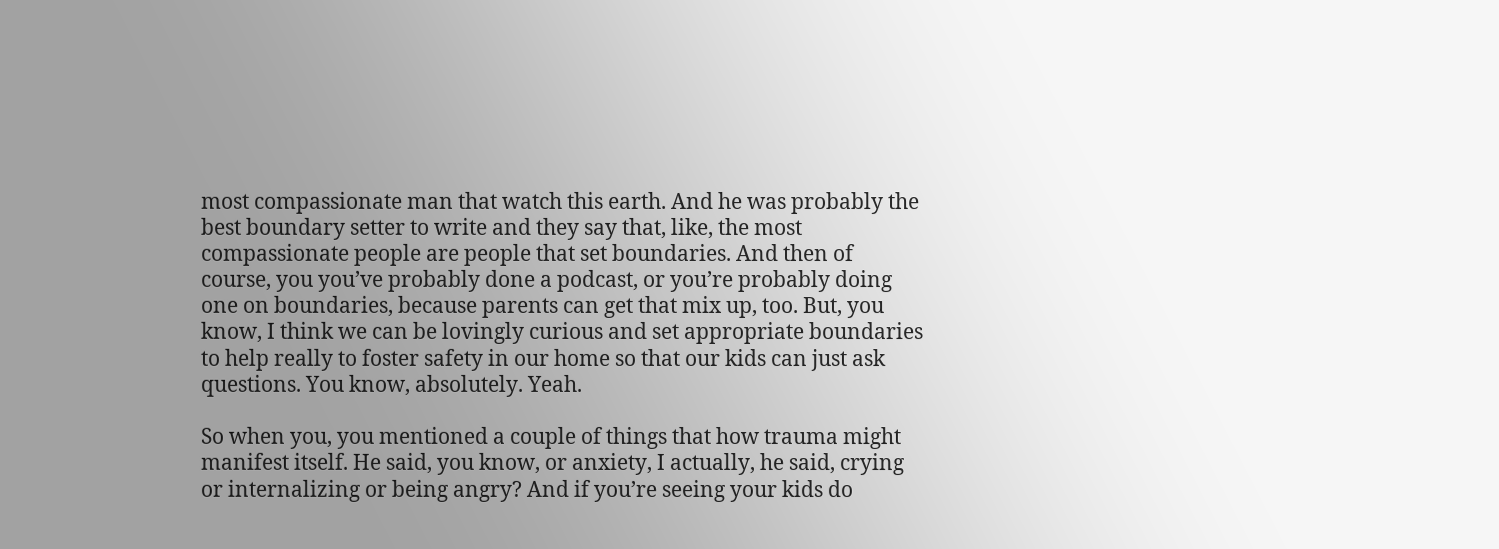most compassionate man that watch this earth. And he was probably the best boundary setter to write and they say that, like, the most compassionate people are people that set boundaries. And then of course, you you’ve probably done a podcast, or you’re probably doing one on boundaries, because parents can get that mix up, too. But, you know, I think we can be lovingly curious and set appropriate boundaries to help really to foster safety in our home so that our kids can just ask questions. You know, absolutely. Yeah.

So when you, you mentioned a couple of things that how trauma might manifest itself. He said, you know, or anxiety, I actually, he said, crying or internalizing or being angry? And if you’re seeing your kids do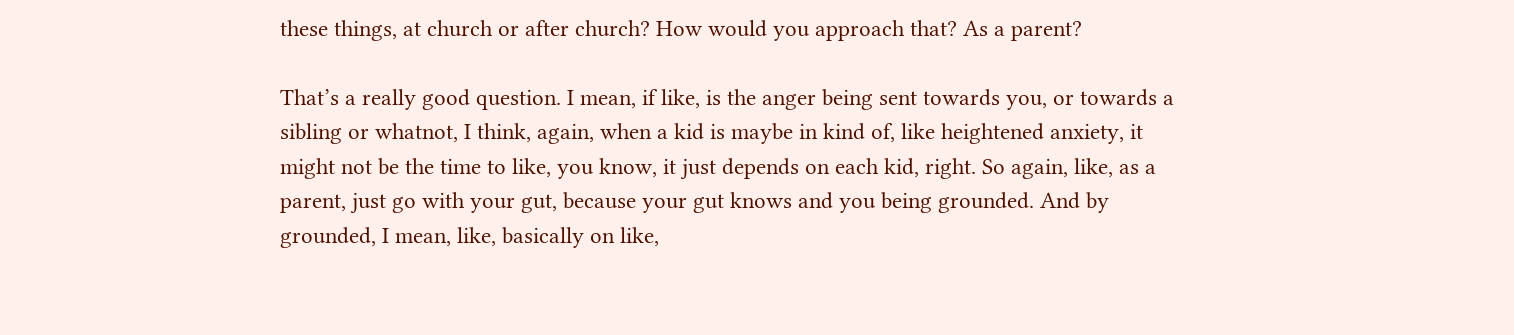these things, at church or after church? How would you approach that? As a parent?

That’s a really good question. I mean, if like, is the anger being sent towards you, or towards a sibling or whatnot, I think, again, when a kid is maybe in kind of, like heightened anxiety, it might not be the time to like, you know, it just depends on each kid, right. So again, like, as a parent, just go with your gut, because your gut knows and you being grounded. And by grounded, I mean, like, basically on like,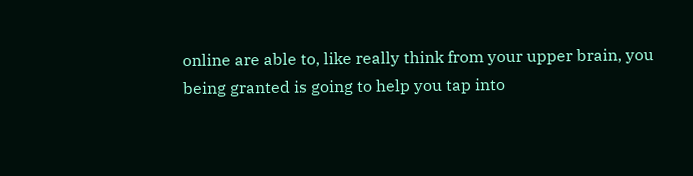online are able to, like really think from your upper brain, you being granted is going to help you tap into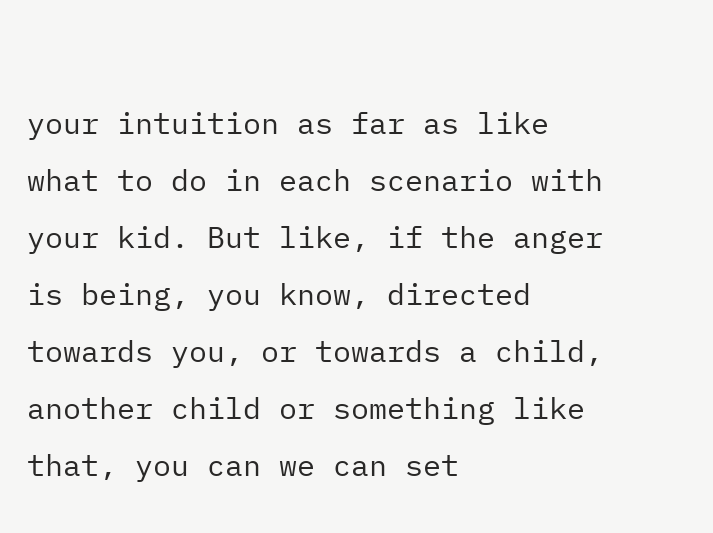your intuition as far as like what to do in each scenario with your kid. But like, if the anger is being, you know, directed towards you, or towards a child, another child or something like that, you can we can set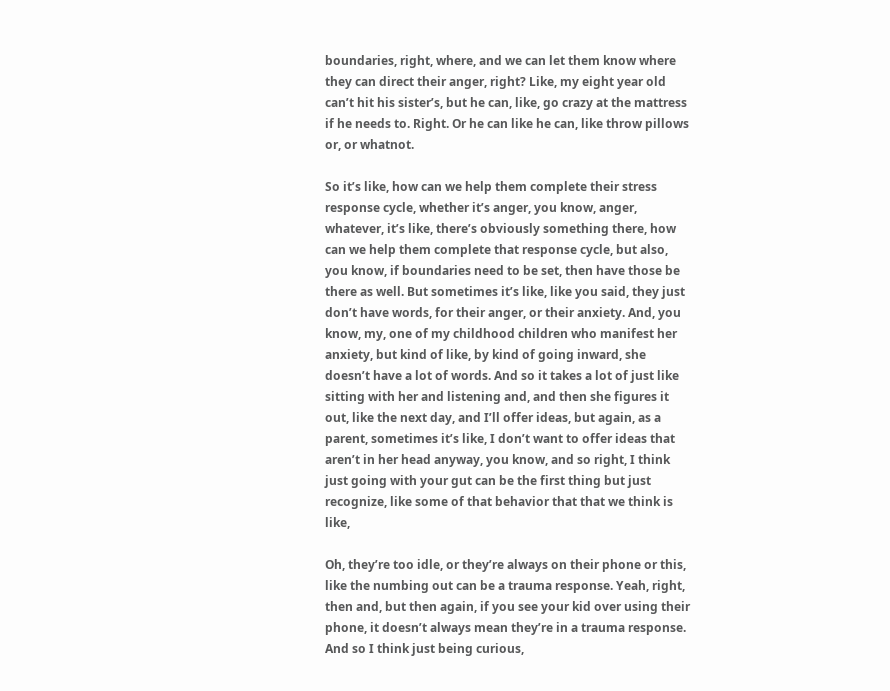boundaries, right, where, and we can let them know where they can direct their anger, right? Like, my eight year old can’t hit his sister’s, but he can, like, go crazy at the mattress if he needs to. Right. Or he can like he can, like throw pillows or, or whatnot.

So it’s like, how can we help them complete their stress response cycle, whether it’s anger, you know, anger, whatever, it’s like, there’s obviously something there, how can we help them complete that response cycle, but also, you know, if boundaries need to be set, then have those be there as well. But sometimes it’s like, like you said, they just don’t have words, for their anger, or their anxiety. And, you know, my, one of my childhood children who manifest her anxiety, but kind of like, by kind of going inward, she doesn’t have a lot of words. And so it takes a lot of just like sitting with her and listening and, and then she figures it out, like the next day, and I’ll offer ideas, but again, as a parent, sometimes it’s like, I don’t want to offer ideas that aren’t in her head anyway, you know, and so right, I think just going with your gut can be the first thing but just recognize, like some of that behavior that that we think is like,

Oh, they’re too idle, or they’re always on their phone or this, like the numbing out can be a trauma response. Yeah, right, then and, but then again, if you see your kid over using their phone, it doesn’t always mean they’re in a trauma response. And so I think just being curious,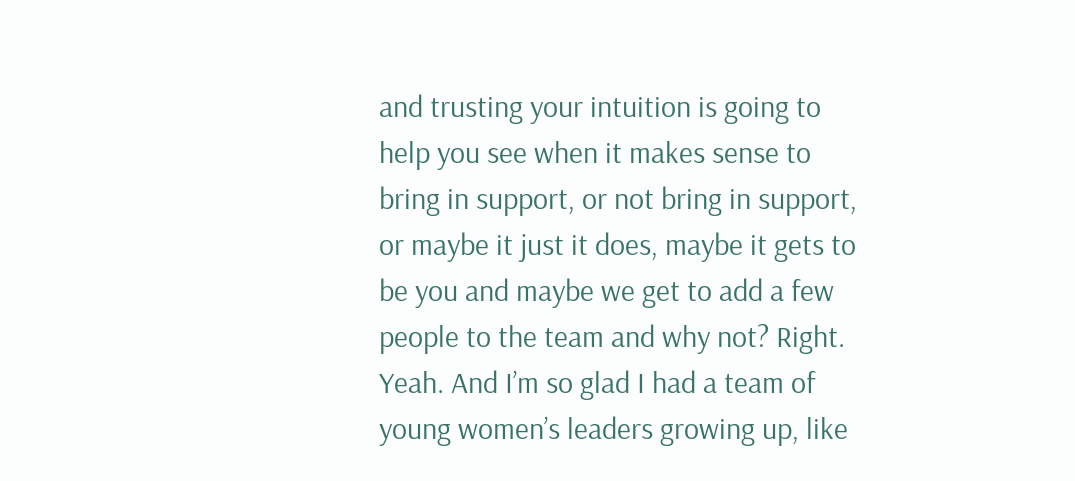and trusting your intuition is going to help you see when it makes sense to bring in support, or not bring in support, or maybe it just it does, maybe it gets to be you and maybe we get to add a few people to the team and why not? Right. Yeah. And I’m so glad I had a team of young women’s leaders growing up, like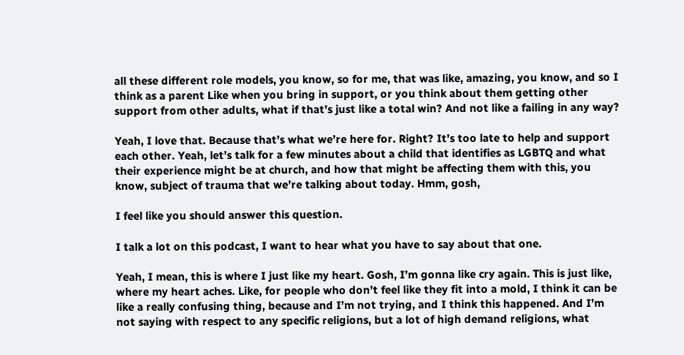all these different role models, you know, so for me, that was like, amazing, you know, and so I think as a parent Like when you bring in support, or you think about them getting other support from other adults, what if that’s just like a total win? And not like a failing in any way?

Yeah, I love that. Because that’s what we’re here for. Right? It’s too late to help and support each other. Yeah, let’s talk for a few minutes about a child that identifies as LGBTQ and what their experience might be at church, and how that might be affecting them with this, you know, subject of trauma that we’re talking about today. Hmm, gosh,

I feel like you should answer this question.

I talk a lot on this podcast, I want to hear what you have to say about that one.

Yeah, I mean, this is where I just like my heart. Gosh, I’m gonna like cry again. This is just like, where my heart aches. Like, for people who don’t feel like they fit into a mold, I think it can be like a really confusing thing, because and I’m not trying, and I think this happened. And I’m not saying with respect to any specific religions, but a lot of high demand religions, what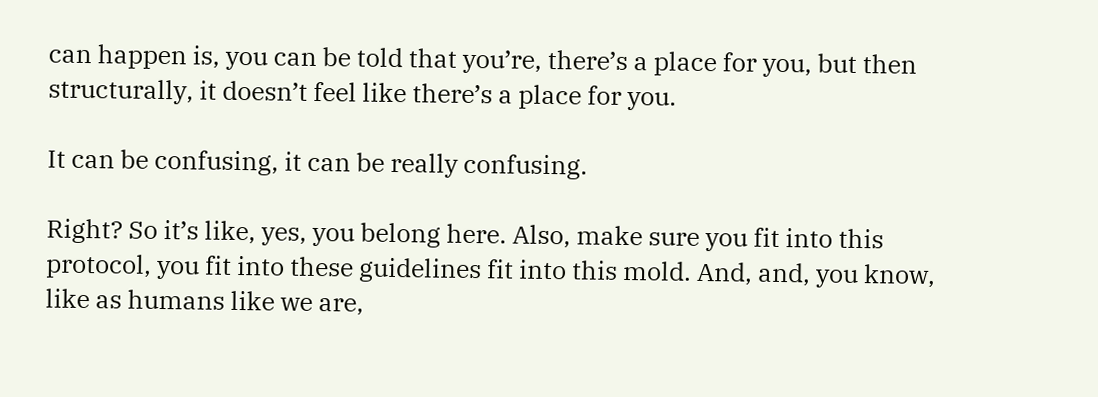can happen is, you can be told that you’re, there’s a place for you, but then structurally, it doesn’t feel like there’s a place for you.

It can be confusing, it can be really confusing.

Right? So it’s like, yes, you belong here. Also, make sure you fit into this protocol, you fit into these guidelines fit into this mold. And, and, you know, like as humans like we are,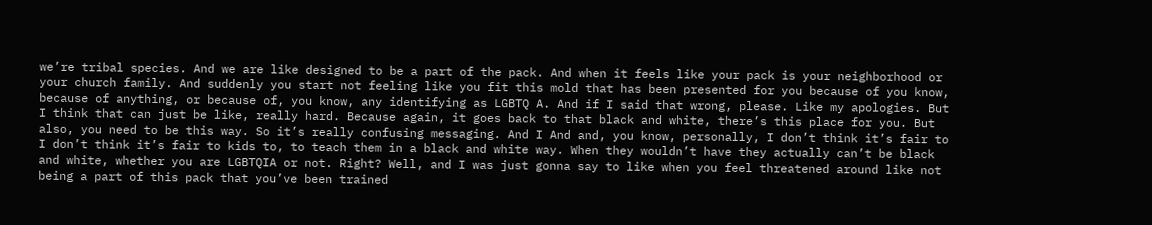we’re tribal species. And we are like designed to be a part of the pack. And when it feels like your pack is your neighborhood or your church family. And suddenly you start not feeling like you fit this mold that has been presented for you because of you know, because of anything, or because of, you know, any identifying as LGBTQ A. And if I said that wrong, please. Like my apologies. But I think that can just be like, really hard. Because again, it goes back to that black and white, there’s this place for you. But also, you need to be this way. So it’s really confusing messaging. And I And and, you know, personally, I don’t think it’s fair to I don’t think it’s fair to kids to, to teach them in a black and white way. When they wouldn’t have they actually can’t be black and white, whether you are LGBTQIA or not. Right? Well, and I was just gonna say to like when you feel threatened around like not being a part of this pack that you’ve been trained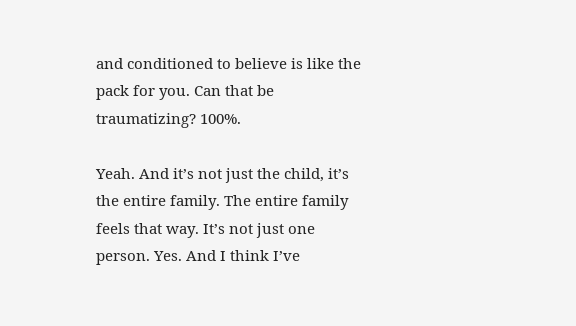and conditioned to believe is like the pack for you. Can that be traumatizing? 100%.

Yeah. And it’s not just the child, it’s the entire family. The entire family feels that way. It’s not just one person. Yes. And I think I’ve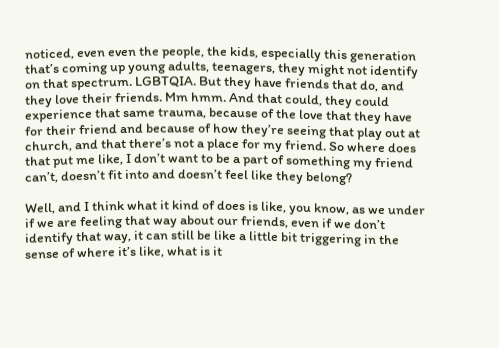noticed, even even the people, the kids, especially this generation that’s coming up young adults, teenagers, they might not identify on that spectrum. LGBTQIA. But they have friends that do, and they love their friends. Mm hmm. And that could, they could experience that same trauma, because of the love that they have for their friend and because of how they’re seeing that play out at church, and that there’s not a place for my friend. So where does that put me like, I don’t want to be a part of something my friend can’t, doesn’t fit into and doesn’t feel like they belong?

Well, and I think what it kind of does is like, you know, as we under if we are feeling that way about our friends, even if we don’t identify that way, it can still be like a little bit triggering in the sense of where it’s like, what is it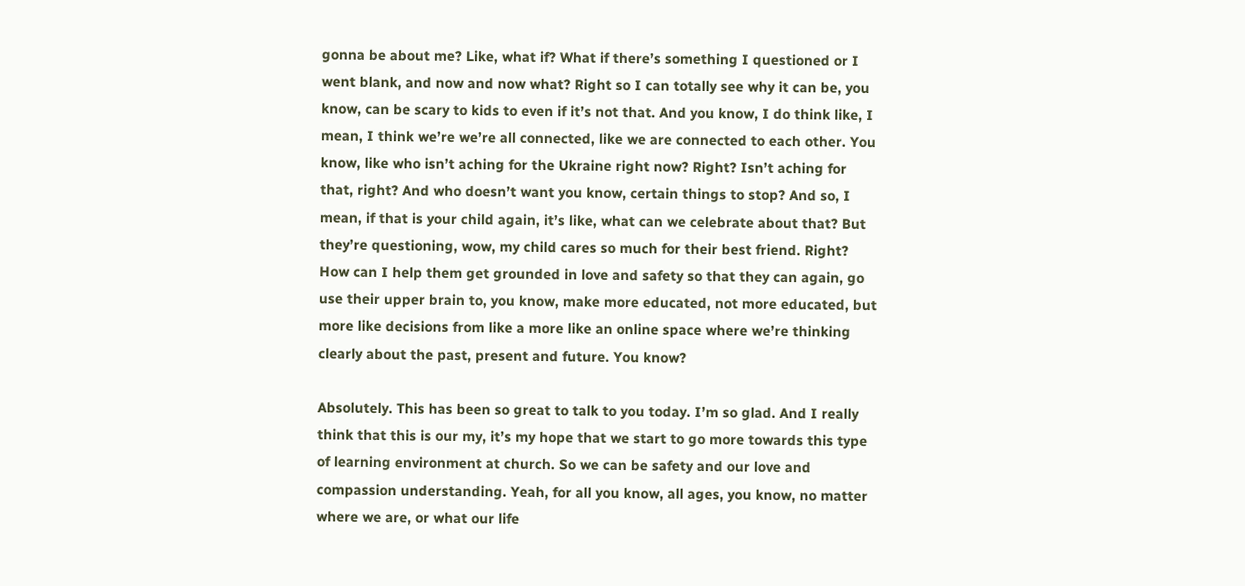gonna be about me? Like, what if? What if there’s something I questioned or I went blank, and now and now what? Right so I can totally see why it can be, you know, can be scary to kids to even if it’s not that. And you know, I do think like, I mean, I think we’re we’re all connected, like we are connected to each other. You know, like who isn’t aching for the Ukraine right now? Right? Isn’t aching for that, right? And who doesn’t want you know, certain things to stop? And so, I mean, if that is your child again, it’s like, what can we celebrate about that? But they’re questioning, wow, my child cares so much for their best friend. Right? How can I help them get grounded in love and safety so that they can again, go use their upper brain to, you know, make more educated, not more educated, but more like decisions from like a more like an online space where we’re thinking clearly about the past, present and future. You know?

Absolutely. This has been so great to talk to you today. I’m so glad. And I really think that this is our my, it’s my hope that we start to go more towards this type of learning environment at church. So we can be safety and our love and compassion understanding. Yeah, for all you know, all ages, you know, no matter where we are, or what our life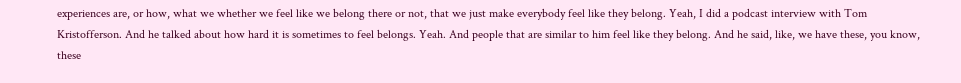experiences are, or how, what we whether we feel like we belong there or not, that we just make everybody feel like they belong. Yeah, I did a podcast interview with Tom Kristofferson. And he talked about how hard it is sometimes to feel belongs. Yeah. And people that are similar to him feel like they belong. And he said, like, we have these, you know, these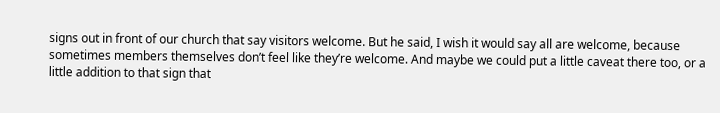signs out in front of our church that say visitors welcome. But he said, I wish it would say all are welcome, because sometimes members themselves don’t feel like they’re welcome. And maybe we could put a little caveat there too, or a little addition to that sign that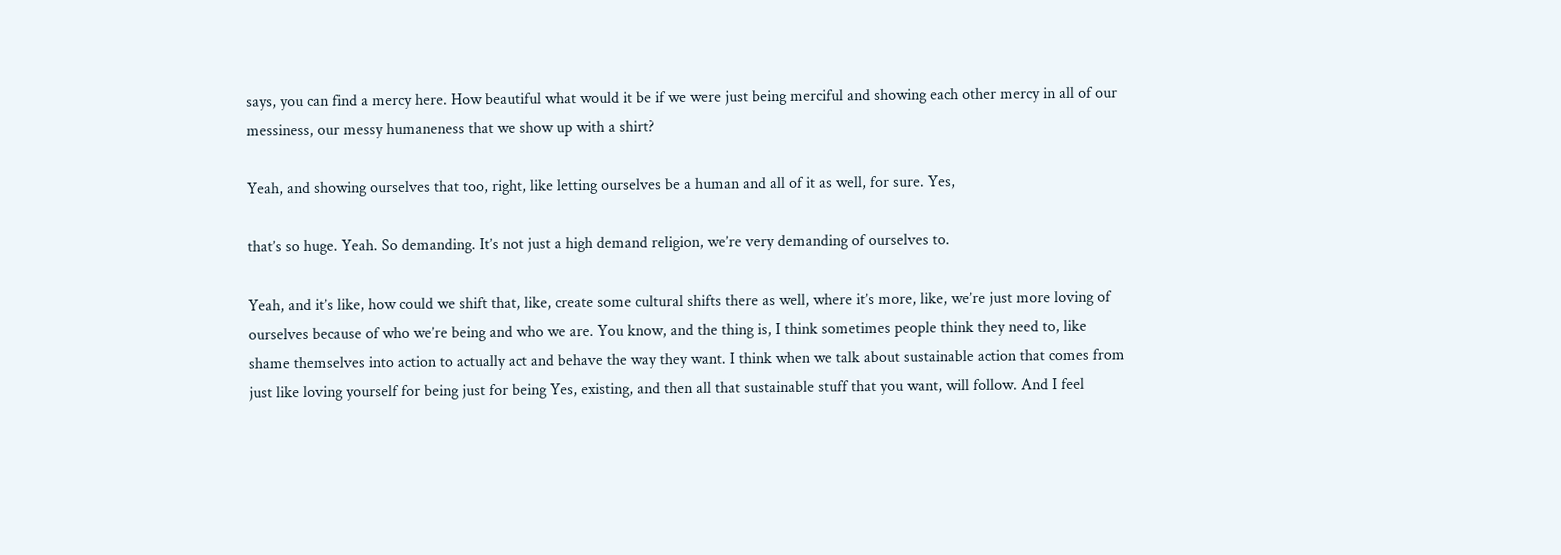says, you can find a mercy here. How beautiful what would it be if we were just being merciful and showing each other mercy in all of our messiness, our messy humaneness that we show up with a shirt?

Yeah, and showing ourselves that too, right, like letting ourselves be a human and all of it as well, for sure. Yes,

that’s so huge. Yeah. So demanding. It’s not just a high demand religion, we’re very demanding of ourselves to.

Yeah, and it’s like, how could we shift that, like, create some cultural shifts there as well, where it’s more, like, we’re just more loving of ourselves because of who we’re being and who we are. You know, and the thing is, I think sometimes people think they need to, like shame themselves into action to actually act and behave the way they want. I think when we talk about sustainable action that comes from just like loving yourself for being just for being Yes, existing, and then all that sustainable stuff that you want, will follow. And I feel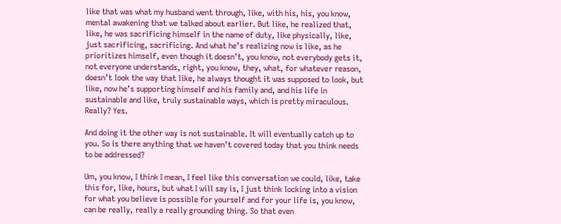like that was what my husband went through, like, with his, his, you know, mental awakening that we talked about earlier. But like, he realized that, like, he was sacrificing himself in the name of duty, like physically, like, just sacrificing, sacrificing. And what he’s realizing now is like, as he prioritizes himself, even though it doesn’t, you know, not everybody gets it, not everyone understands, right, you know, they, what, for whatever reason, doesn’t look the way that like, he always thought it was supposed to look, but like, now he’s supporting himself and his family and, and his life in sustainable and like, truly sustainable ways, which is pretty miraculous. Really? Yes.

And doing it the other way is not sustainable. It will eventually catch up to you. So is there anything that we haven’t covered today that you think needs to be addressed?

Um, you know, I think I mean, I feel like this conversation we could, like, take this for, like, hours, but what I will say is, I just think locking into a vision for what you believe is possible for yourself and for your life is, you know, can be really, really a really grounding thing. So that even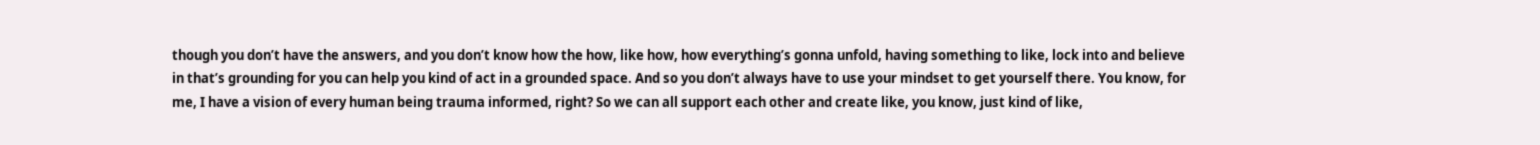though you don’t have the answers, and you don’t know how the how, like how, how everything’s gonna unfold, having something to like, lock into and believe in that’s grounding for you can help you kind of act in a grounded space. And so you don’t always have to use your mindset to get yourself there. You know, for me, I have a vision of every human being trauma informed, right? So we can all support each other and create like, you know, just kind of like,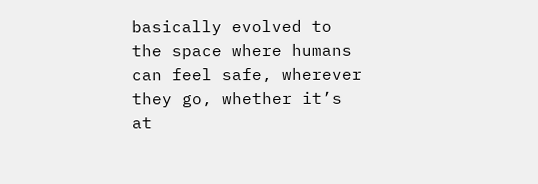basically evolved to the space where humans can feel safe, wherever they go, whether it’s at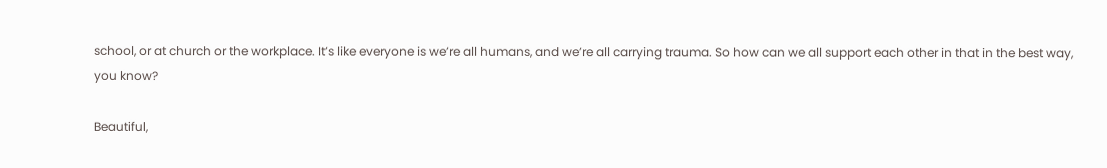school, or at church or the workplace. It’s like everyone is we’re all humans, and we’re all carrying trauma. So how can we all support each other in that in the best way, you know?

Beautiful,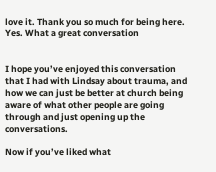love it. Thank you so much for being here. Yes. What a great conversation


I hope you’ve enjoyed this conversation that I had with Lindsay about trauma, and how we can just be better at church being aware of what other people are going through and just opening up the conversations.

Now if you’ve liked what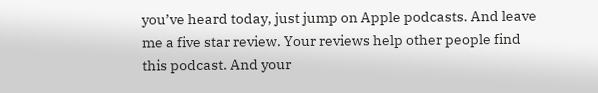you’ve heard today, just jump on Apple podcasts. And leave me a five star review. Your reviews help other people find this podcast. And your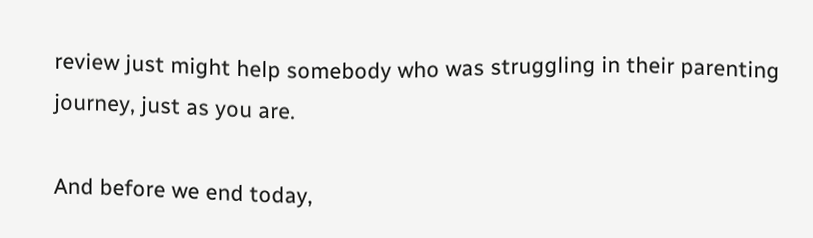review just might help somebody who was struggling in their parenting journey, just as you are.

And before we end today,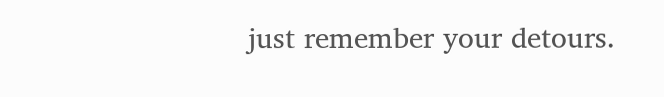just remember your detours.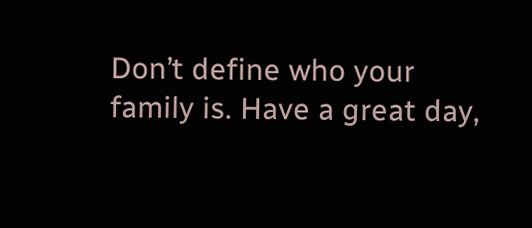Don’t define who your family is. Have a great day,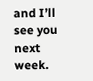and I’ll see you next week.